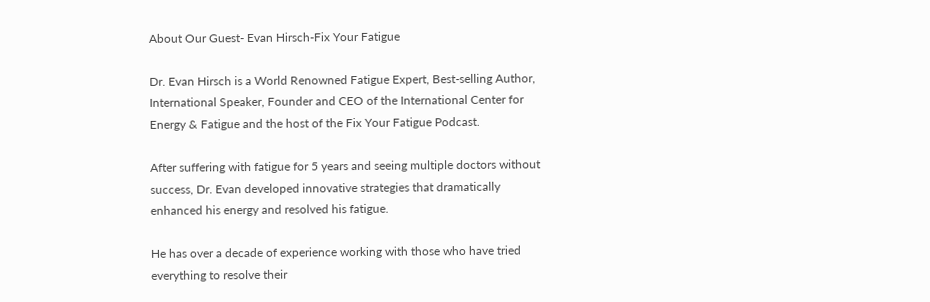About Our Guest- Evan Hirsch-Fix Your Fatigue

Dr. Evan Hirsch is a World Renowned Fatigue Expert, Best-selling Author, International Speaker, Founder and CEO of the International Center for Energy & Fatigue and the host of the Fix Your Fatigue Podcast.

After suffering with fatigue for 5 years and seeing multiple doctors without success, Dr. Evan developed innovative strategies that dramatically enhanced his energy and resolved his fatigue.

He has over a decade of experience working with those who have tried everything to resolve their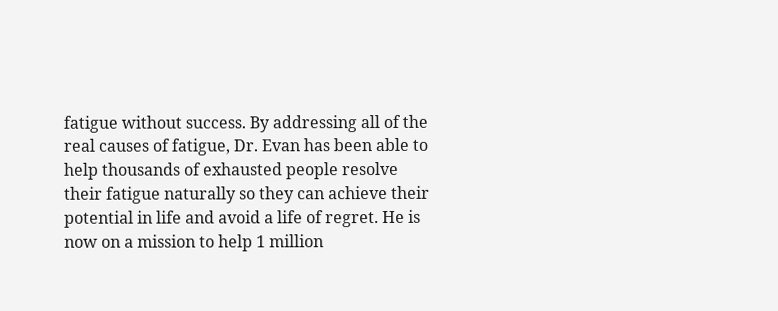fatigue without success. By addressing all of the real causes of fatigue, Dr. Evan has been able to help thousands of exhausted people resolve their fatigue naturally so they can achieve their potential in life and avoid a life of regret. He is now on a mission to help 1 million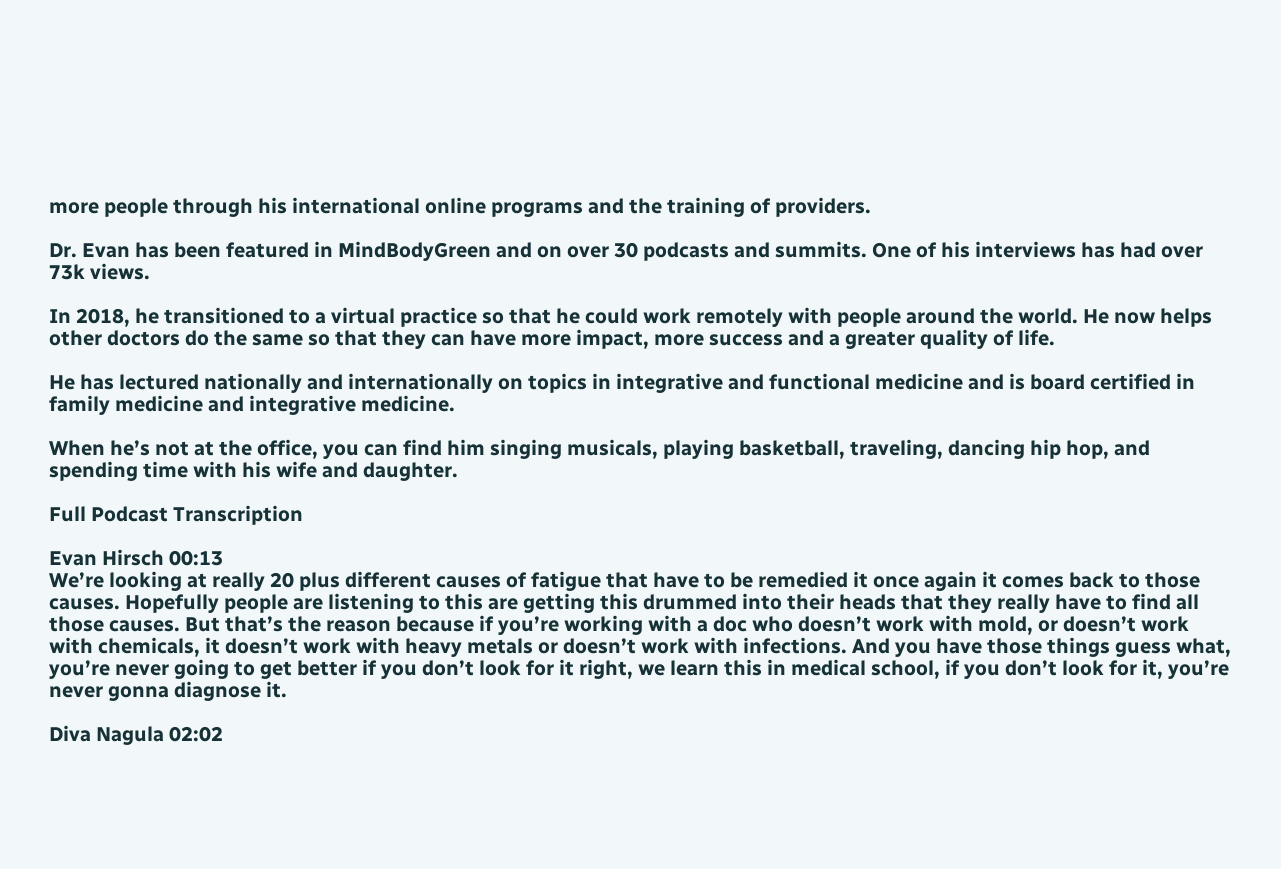more people through his international online programs and the training of providers.

Dr. Evan has been featured in MindBodyGreen and on over 30 podcasts and summits. One of his interviews has had over 73k views.

In 2018, he transitioned to a virtual practice so that he could work remotely with people around the world. He now helps other doctors do the same so that they can have more impact, more success and a greater quality of life.

He has lectured nationally and internationally on topics in integrative and functional medicine and is board certified in family medicine and integrative medicine.

When he’s not at the office, you can find him singing musicals, playing basketball, traveling, dancing hip hop, and spending time with his wife and daughter.

Full Podcast Transcription

Evan Hirsch 00:13
We’re looking at really 20 plus different causes of fatigue that have to be remedied it once again it comes back to those causes. Hopefully people are listening to this are getting this drummed into their heads that they really have to find all those causes. But that’s the reason because if you’re working with a doc who doesn’t work with mold, or doesn’t work with chemicals, it doesn’t work with heavy metals or doesn’t work with infections. And you have those things guess what, you’re never going to get better if you don’t look for it right, we learn this in medical school, if you don’t look for it, you’re never gonna diagnose it.

Diva Nagula 02:02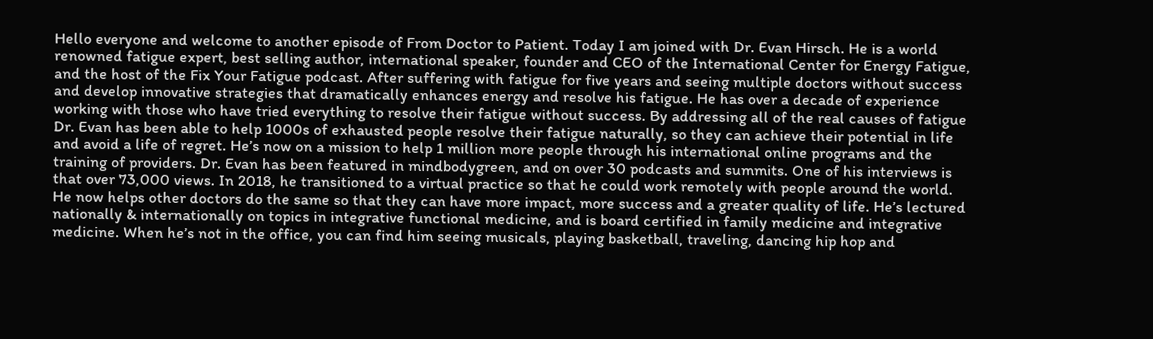Hello everyone and welcome to another episode of From Doctor to Patient. Today I am joined with Dr. Evan Hirsch. He is a world renowned fatigue expert, best selling author, international speaker, founder and CEO of the International Center for Energy Fatigue, and the host of the Fix Your Fatigue podcast. After suffering with fatigue for five years and seeing multiple doctors without success and develop innovative strategies that dramatically enhances energy and resolve his fatigue. He has over a decade of experience working with those who have tried everything to resolve their fatigue without success. By addressing all of the real causes of fatigue Dr. Evan has been able to help 1000s of exhausted people resolve their fatigue naturally, so they can achieve their potential in life and avoid a life of regret. He’s now on a mission to help 1 million more people through his international online programs and the training of providers. Dr. Evan has been featured in mindbodygreen, and on over 30 podcasts and summits. One of his interviews is that over 73,000 views. In 2018, he transitioned to a virtual practice so that he could work remotely with people around the world. He now helps other doctors do the same so that they can have more impact, more success and a greater quality of life. He’s lectured nationally & internationally on topics in integrative functional medicine, and is board certified in family medicine and integrative medicine. When he’s not in the office, you can find him seeing musicals, playing basketball, traveling, dancing hip hop and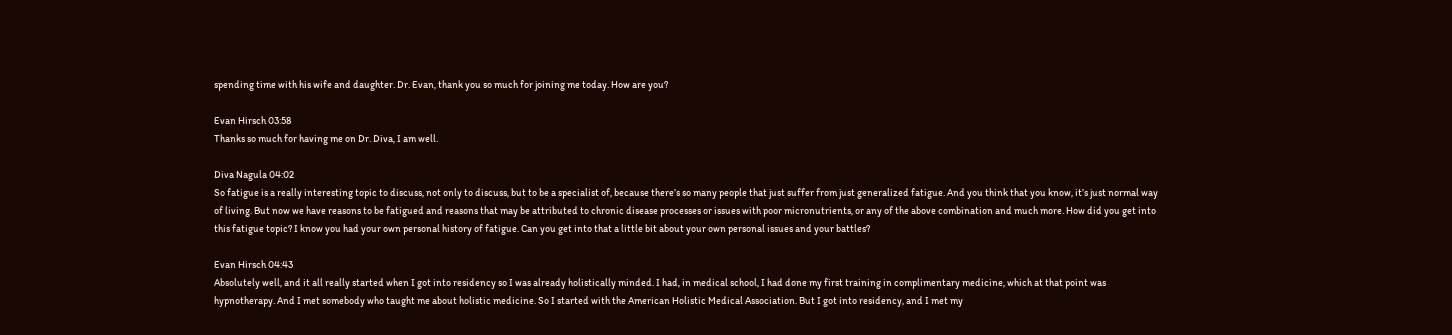spending time with his wife and daughter. Dr. Evan, thank you so much for joining me today. How are you?

Evan Hirsch 03:58
Thanks so much for having me on Dr. Diva, I am well.

Diva Nagula 04:02
So fatigue is a really interesting topic to discuss, not only to discuss, but to be a specialist of, because there’s so many people that just suffer from just generalized fatigue. And you think that you know, it’s just normal way of living. But now we have reasons to be fatigued and reasons that may be attributed to chronic disease processes or issues with poor micronutrients, or any of the above combination and much more. How did you get into this fatigue topic? I know you had your own personal history of fatigue. Can you get into that a little bit about your own personal issues and your battles?

Evan Hirsch 04:43
Absolutely well, and it all really started when I got into residency so I was already holistically minded. I had, in medical school, I had done my first training in complimentary medicine, which at that point was hypnotherapy. And I met somebody who taught me about holistic medicine. So I started with the American Holistic Medical Association. But I got into residency, and I met my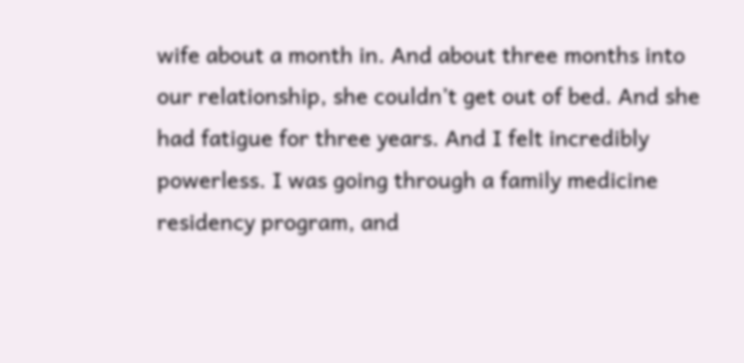wife about a month in. And about three months into our relationship, she couldn’t get out of bed. And she had fatigue for three years. And I felt incredibly powerless. I was going through a family medicine residency program, and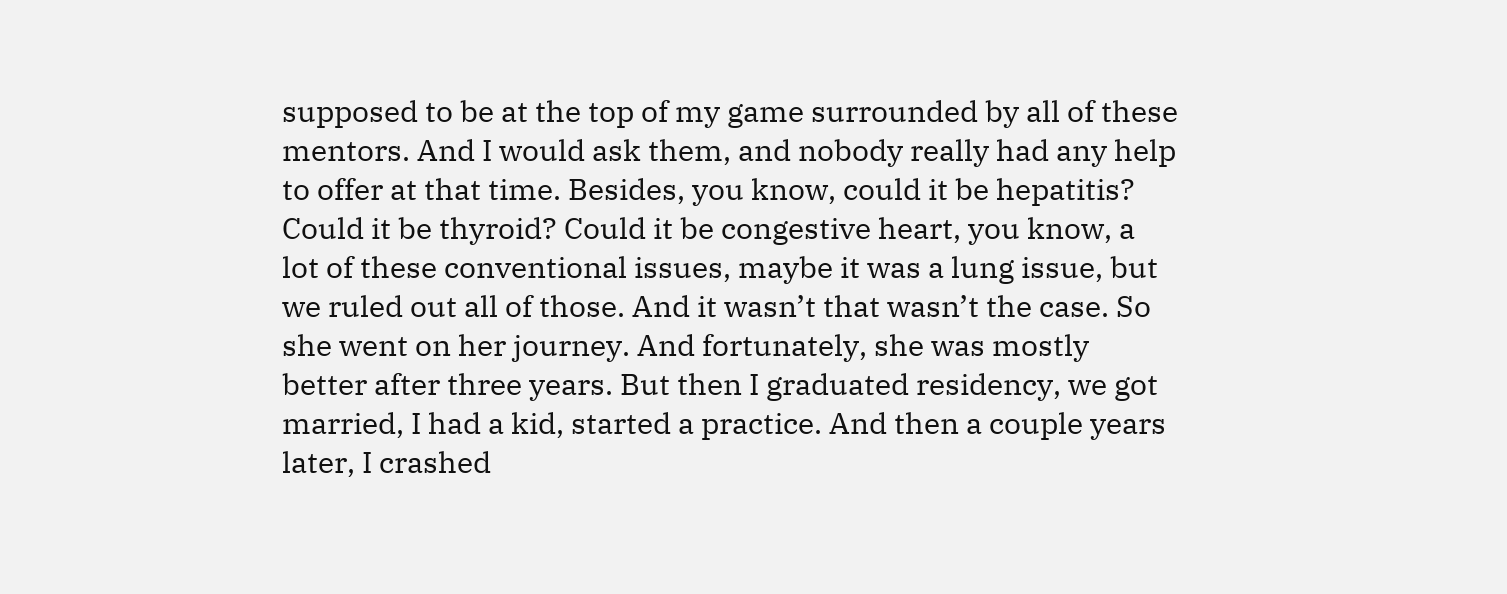supposed to be at the top of my game surrounded by all of these mentors. And I would ask them, and nobody really had any help to offer at that time. Besides, you know, could it be hepatitis? Could it be thyroid? Could it be congestive heart, you know, a lot of these conventional issues, maybe it was a lung issue, but we ruled out all of those. And it wasn’t that wasn’t the case. So she went on her journey. And fortunately, she was mostly better after three years. But then I graduated residency, we got married, I had a kid, started a practice. And then a couple years later, I crashed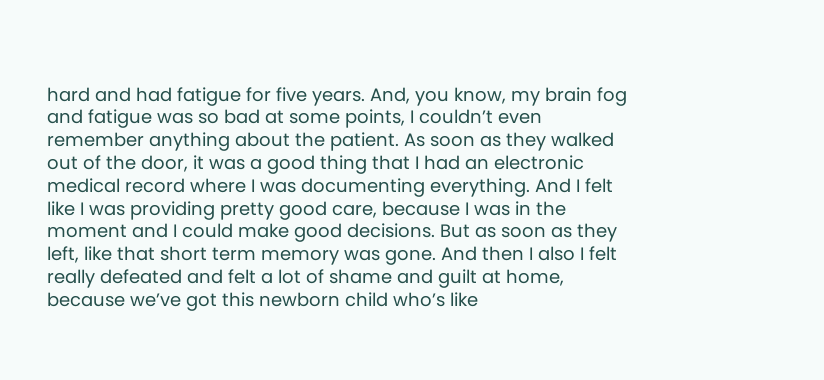hard and had fatigue for five years. And, you know, my brain fog and fatigue was so bad at some points, I couldn’t even remember anything about the patient. As soon as they walked out of the door, it was a good thing that I had an electronic medical record where I was documenting everything. And I felt like I was providing pretty good care, because I was in the moment and I could make good decisions. But as soon as they left, like that short term memory was gone. And then I also I felt really defeated and felt a lot of shame and guilt at home, because we’ve got this newborn child who’s like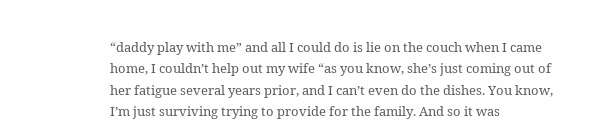“daddy play with me” and all I could do is lie on the couch when I came home, I couldn’t help out my wife “as you know, she’s just coming out of her fatigue several years prior, and I can’t even do the dishes. You know, I’m just surviving trying to provide for the family. And so it was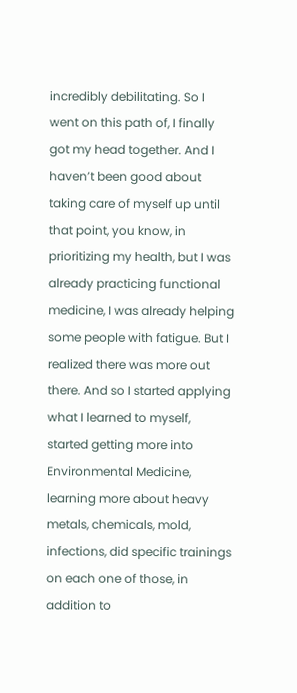incredibly debilitating. So I went on this path of, I finally got my head together. And I haven’t been good about taking care of myself up until that point, you know, in prioritizing my health, but I was already practicing functional medicine, I was already helping some people with fatigue. But I realized there was more out there. And so I started applying what I learned to myself, started getting more into Environmental Medicine, learning more about heavy metals, chemicals, mold, infections, did specific trainings on each one of those, in addition to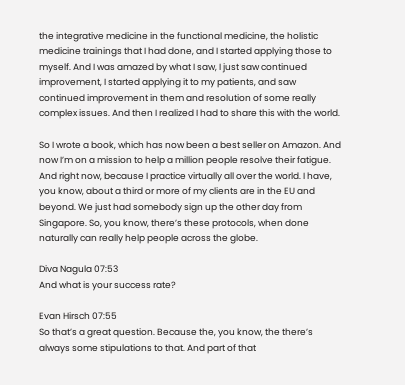the integrative medicine in the functional medicine, the holistic medicine trainings that I had done, and I started applying those to myself. And I was amazed by what I saw, I just saw continued improvement, I started applying it to my patients, and saw continued improvement in them and resolution of some really complex issues. And then I realized I had to share this with the world.

So I wrote a book, which has now been a best seller on Amazon. And now I’m on a mission to help a million people resolve their fatigue. And right now, because I practice virtually all over the world. I have, you know, about a third or more of my clients are in the EU and beyond. We just had somebody sign up the other day from Singapore. So, you know, there’s these protocols, when done naturally can really help people across the globe.

Diva Nagula 07:53
And what is your success rate?

Evan Hirsch 07:55
So that’s a great question. Because the, you know, the there’s always some stipulations to that. And part of that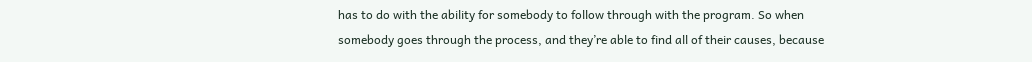has to do with the ability for somebody to follow through with the program. So when somebody goes through the process, and they’re able to find all of their causes, because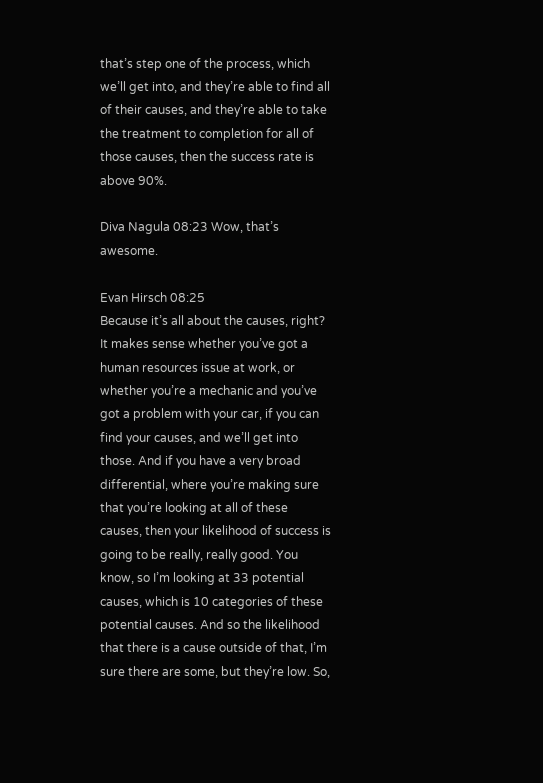that’s step one of the process, which we’ll get into, and they’re able to find all of their causes, and they’re able to take the treatment to completion for all of those causes, then the success rate is above 90%.

Diva Nagula 08:23 Wow, that’s awesome.

Evan Hirsch 08:25
Because it’s all about the causes, right? It makes sense whether you’ve got a human resources issue at work, or whether you’re a mechanic and you’ve got a problem with your car, if you can find your causes, and we’ll get into those. And if you have a very broad differential, where you’re making sure that you’re looking at all of these causes, then your likelihood of success is going to be really, really good. You know, so I’m looking at 33 potential causes, which is 10 categories of these potential causes. And so the likelihood that there is a cause outside of that, I’m sure there are some, but they’re low. So,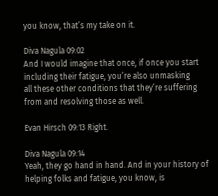you know, that’s my take on it.

Diva Nagula 09:02
And I would imagine that once, if once you start including their fatigue, you’re also unmasking
all these other conditions that they’re suffering from and resolving those as well.

Evan Hirsch 09:13 Right.

Diva Nagula 09:14
Yeah, they go hand in hand. And in your history of helping folks and fatigue, you know, is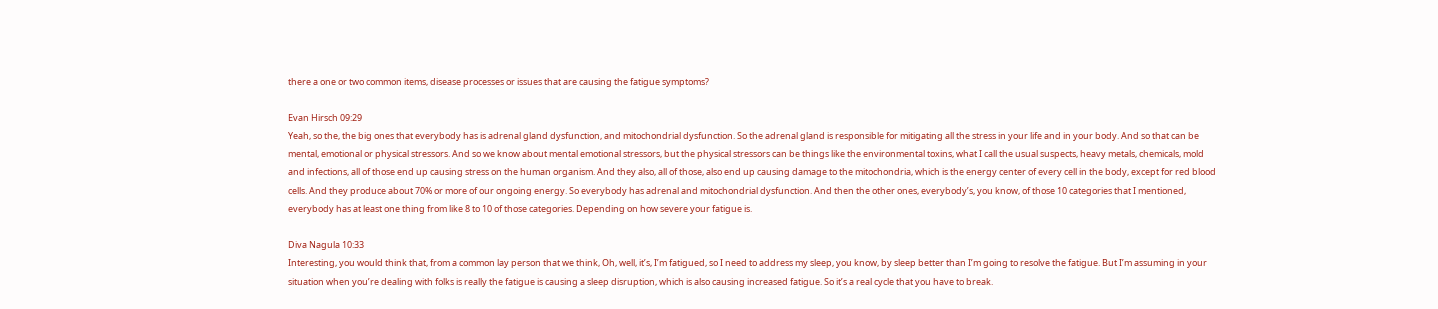there a one or two common items, disease processes or issues that are causing the fatigue symptoms?

Evan Hirsch 09:29
Yeah, so the, the big ones that everybody has is adrenal gland dysfunction, and mitochondrial dysfunction. So the adrenal gland is responsible for mitigating all the stress in your life and in your body. And so that can be mental, emotional or physical stressors. And so we know about mental emotional stressors, but the physical stressors can be things like the environmental toxins, what I call the usual suspects, heavy metals, chemicals, mold and infections, all of those end up causing stress on the human organism. And they also, all of those, also end up causing damage to the mitochondria, which is the energy center of every cell in the body, except for red blood cells. And they produce about 70% or more of our ongoing energy. So everybody has adrenal and mitochondrial dysfunction. And then the other ones, everybody’s, you know, of those 10 categories that I mentioned, everybody has at least one thing from like 8 to 10 of those categories. Depending on how severe your fatigue is.

Diva Nagula 10:33
Interesting, you would think that, from a common lay person that we think, Oh, well, it’s, I’m fatigued, so I need to address my sleep, you know, by sleep better than I’m going to resolve the fatigue. But I’m assuming in your situation when you’re dealing with folks is really the fatigue is causing a sleep disruption, which is also causing increased fatigue. So it’s a real cycle that you have to break.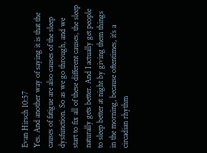Evan Hirsch 10:57
Yes. And another way of saying it is that the causes of fatigue are also causes of the sleep dysfunction. So as we go through, and we start to fix all of these different causes, the sleep naturally gets better. And I actually get people to sleep better at night by giving them things in the morning, because oftentimes, it’s a circadian rhythm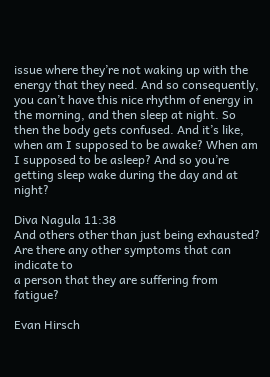issue where they’re not waking up with the energy that they need. And so consequently, you can’t have this nice rhythm of energy in the morning, and then sleep at night. So then the body gets confused. And it’s like, when am I supposed to be awake? When am I supposed to be asleep? And so you’re getting sleep wake during the day and at night?

Diva Nagula 11:38
And others other than just being exhausted? Are there any other symptoms that can indicate to
a person that they are suffering from fatigue?

Evan Hirsch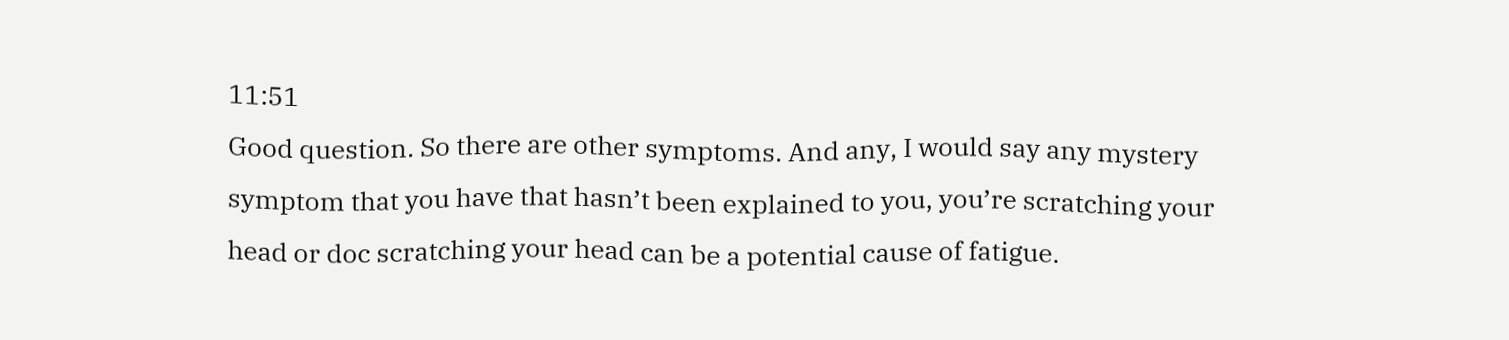11:51
Good question. So there are other symptoms. And any, I would say any mystery symptom that you have that hasn’t been explained to you, you’re scratching your head or doc scratching your head can be a potential cause of fatigue.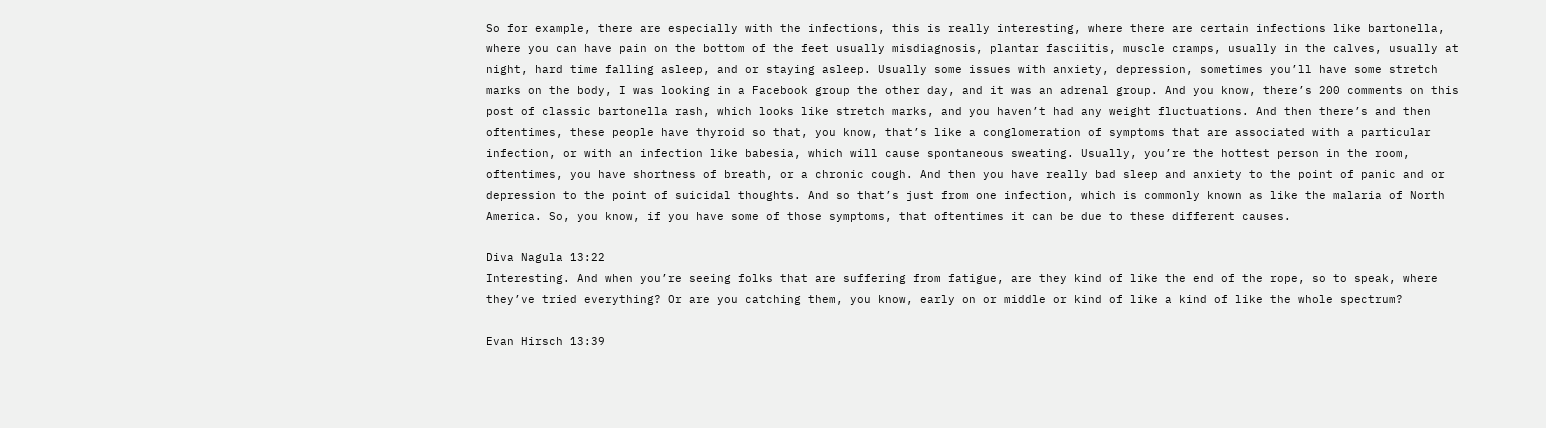So for example, there are especially with the infections, this is really interesting, where there are certain infections like bartonella, where you can have pain on the bottom of the feet usually misdiagnosis, plantar fasciitis, muscle cramps, usually in the calves, usually at night, hard time falling asleep, and or staying asleep. Usually some issues with anxiety, depression, sometimes you’ll have some stretch marks on the body, I was looking in a Facebook group the other day, and it was an adrenal group. And you know, there’s 200 comments on this post of classic bartonella rash, which looks like stretch marks, and you haven’t had any weight fluctuations. And then there’s and then oftentimes, these people have thyroid so that, you know, that’s like a conglomeration of symptoms that are associated with a particular infection, or with an infection like babesia, which will cause spontaneous sweating. Usually, you’re the hottest person in the room, oftentimes, you have shortness of breath, or a chronic cough. And then you have really bad sleep and anxiety to the point of panic and or depression to the point of suicidal thoughts. And so that’s just from one infection, which is commonly known as like the malaria of North America. So, you know, if you have some of those symptoms, that oftentimes it can be due to these different causes.

Diva Nagula 13:22
Interesting. And when you’re seeing folks that are suffering from fatigue, are they kind of like the end of the rope, so to speak, where they’ve tried everything? Or are you catching them, you know, early on or middle or kind of like a kind of like the whole spectrum?

Evan Hirsch 13:39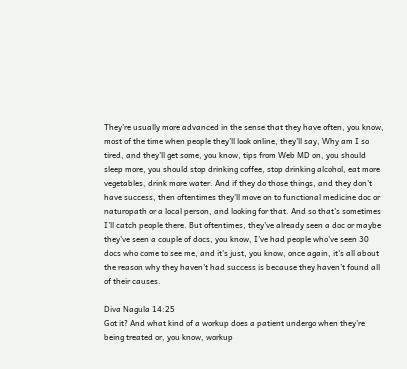They’re usually more advanced in the sense that they have often, you know, most of the time when people they’ll look online, they’ll say, Why am I so tired, and they’ll get some, you know, tips from Web MD on, you should sleep more, you should stop drinking coffee, stop drinking alcohol, eat more vegetables, drink more water. And if they do those things, and they don’t have success, then oftentimes they’ll move on to functional medicine doc or naturopath or a local person, and looking for that. And so that’s sometimes I’ll catch people there. But oftentimes, they’ve already seen a doc or maybe they’ve seen a couple of docs, you know, I’ve had people who’ve seen 30 docs who come to see me, and it’s just, you know, once again, it’s all about the reason why they haven’t had success is because they haven’t found all of their causes.

Diva Nagula 14:25
Got it? And what kind of a workup does a patient undergo when they’re being treated or, you know, workup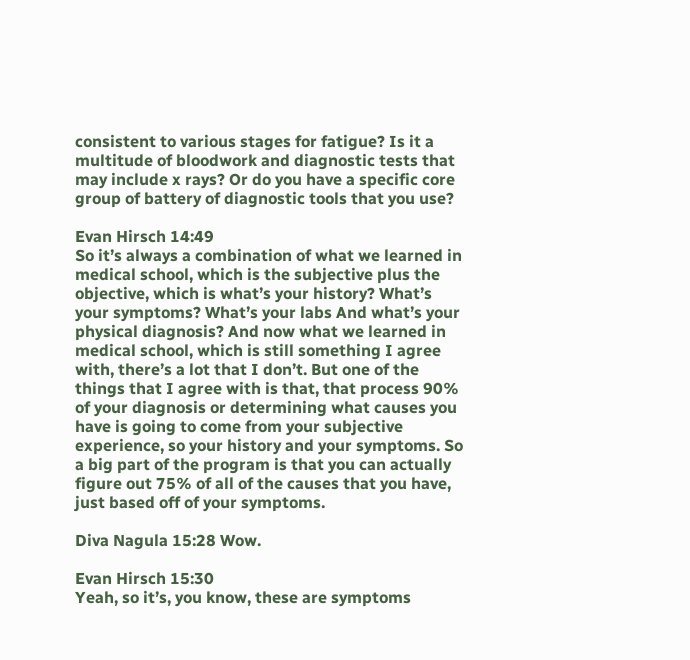consistent to various stages for fatigue? Is it a multitude of bloodwork and diagnostic tests that may include x rays? Or do you have a specific core group of battery of diagnostic tools that you use?

Evan Hirsch 14:49
So it’s always a combination of what we learned in medical school, which is the subjective plus the objective, which is what’s your history? What’s your symptoms? What’s your labs And what’s your physical diagnosis? And now what we learned in medical school, which is still something I agree with, there’s a lot that I don’t. But one of the things that I agree with is that, that process 90% of your diagnosis or determining what causes you have is going to come from your subjective experience, so your history and your symptoms. So a big part of the program is that you can actually figure out 75% of all of the causes that you have, just based off of your symptoms.

Diva Nagula 15:28 Wow.

Evan Hirsch 15:30
Yeah, so it’s, you know, these are symptoms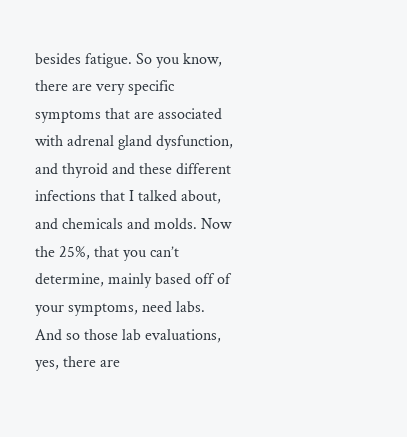besides fatigue. So you know, there are very specific symptoms that are associated with adrenal gland dysfunction, and thyroid and these different infections that I talked about, and chemicals and molds. Now the 25%, that you can’t determine, mainly based off of your symptoms, need labs. And so those lab evaluations, yes, there are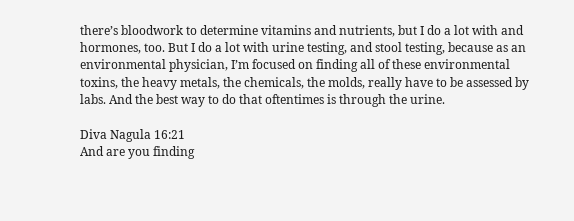there’s bloodwork to determine vitamins and nutrients, but I do a lot with and hormones, too. But I do a lot with urine testing, and stool testing, because as an environmental physician, I’m focused on finding all of these environmental toxins, the heavy metals, the chemicals, the molds, really have to be assessed by labs. And the best way to do that oftentimes is through the urine.

Diva Nagula 16:21
And are you finding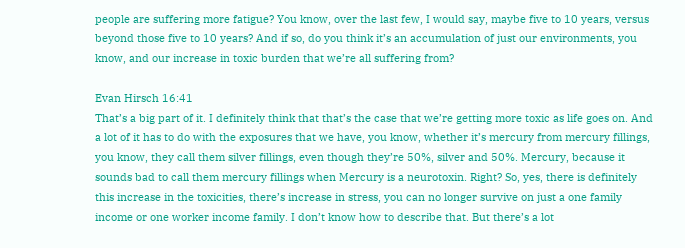people are suffering more fatigue? You know, over the last few, I would say, maybe five to 10 years, versus beyond those five to 10 years? And if so, do you think it’s an accumulation of just our environments, you know, and our increase in toxic burden that we’re all suffering from?

Evan Hirsch 16:41
That’s a big part of it. I definitely think that that’s the case that we’re getting more toxic as life goes on. And a lot of it has to do with the exposures that we have, you know, whether it’s mercury from mercury fillings, you know, they call them silver fillings, even though they’re 50%, silver and 50%. Mercury, because it sounds bad to call them mercury fillings when Mercury is a neurotoxin. Right? So, yes, there is definitely this increase in the toxicities, there’s increase in stress, you can no longer survive on just a one family income or one worker income family. I don’t know how to describe that. But there’s a lot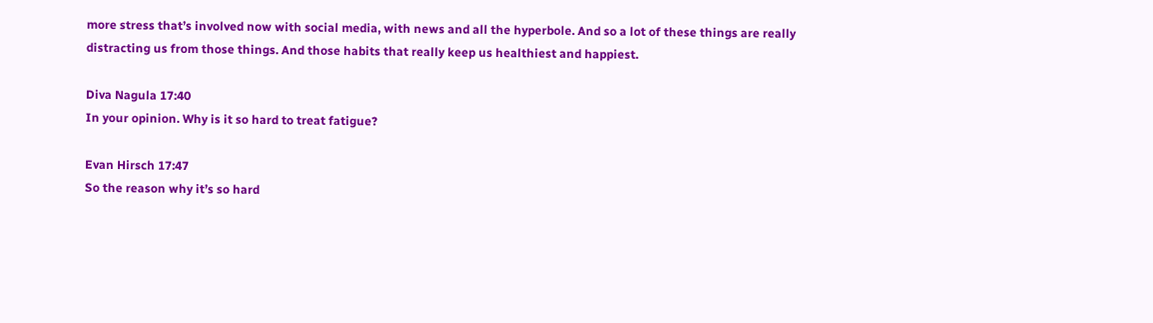more stress that’s involved now with social media, with news and all the hyperbole. And so a lot of these things are really distracting us from those things. And those habits that really keep us healthiest and happiest.

Diva Nagula 17:40
In your opinion. Why is it so hard to treat fatigue?

Evan Hirsch 17:47
So the reason why it’s so hard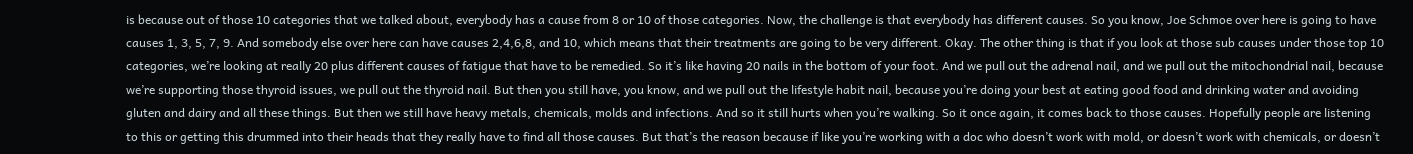is because out of those 10 categories that we talked about, everybody has a cause from 8 or 10 of those categories. Now, the challenge is that everybody has different causes. So you know, Joe Schmoe over here is going to have causes 1, 3, 5, 7, 9. And somebody else over here can have causes 2,4,6,8, and 10, which means that their treatments are going to be very different. Okay. The other thing is that if you look at those sub causes under those top 10 categories, we’re looking at really 20 plus different causes of fatigue that have to be remedied. So it’s like having 20 nails in the bottom of your foot. And we pull out the adrenal nail, and we pull out the mitochondrial nail, because we’re supporting those thyroid issues, we pull out the thyroid nail. But then you still have, you know, and we pull out the lifestyle habit nail, because you’re doing your best at eating good food and drinking water and avoiding gluten and dairy and all these things. But then we still have heavy metals, chemicals, molds and infections. And so it still hurts when you’re walking. So it once again, it comes back to those causes. Hopefully people are listening to this or getting this drummed into their heads that they really have to find all those causes. But that’s the reason because if like you’re working with a doc who doesn’t work with mold, or doesn’t work with chemicals, or doesn’t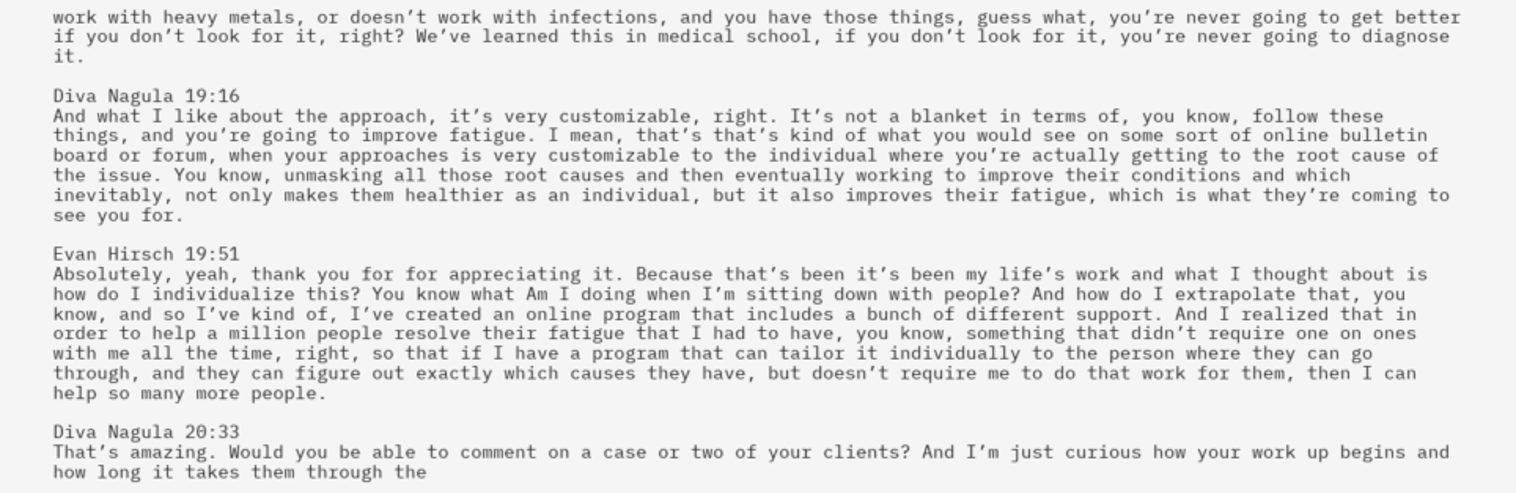work with heavy metals, or doesn’t work with infections, and you have those things, guess what, you’re never going to get better if you don’t look for it, right? We’ve learned this in medical school, if you don’t look for it, you’re never going to diagnose it.

Diva Nagula 19:16
And what I like about the approach, it’s very customizable, right. It’s not a blanket in terms of, you know, follow these things, and you’re going to improve fatigue. I mean, that’s that’s kind of what you would see on some sort of online bulletin board or forum, when your approaches is very customizable to the individual where you’re actually getting to the root cause of the issue. You know, unmasking all those root causes and then eventually working to improve their conditions and which inevitably, not only makes them healthier as an individual, but it also improves their fatigue, which is what they’re coming to see you for.

Evan Hirsch 19:51
Absolutely, yeah, thank you for for appreciating it. Because that’s been it’s been my life’s work and what I thought about is how do I individualize this? You know what Am I doing when I’m sitting down with people? And how do I extrapolate that, you know, and so I’ve kind of, I’ve created an online program that includes a bunch of different support. And I realized that in order to help a million people resolve their fatigue that I had to have, you know, something that didn’t require one on ones with me all the time, right, so that if I have a program that can tailor it individually to the person where they can go through, and they can figure out exactly which causes they have, but doesn’t require me to do that work for them, then I can help so many more people.

Diva Nagula 20:33
That’s amazing. Would you be able to comment on a case or two of your clients? And I’m just curious how your work up begins and how long it takes them through the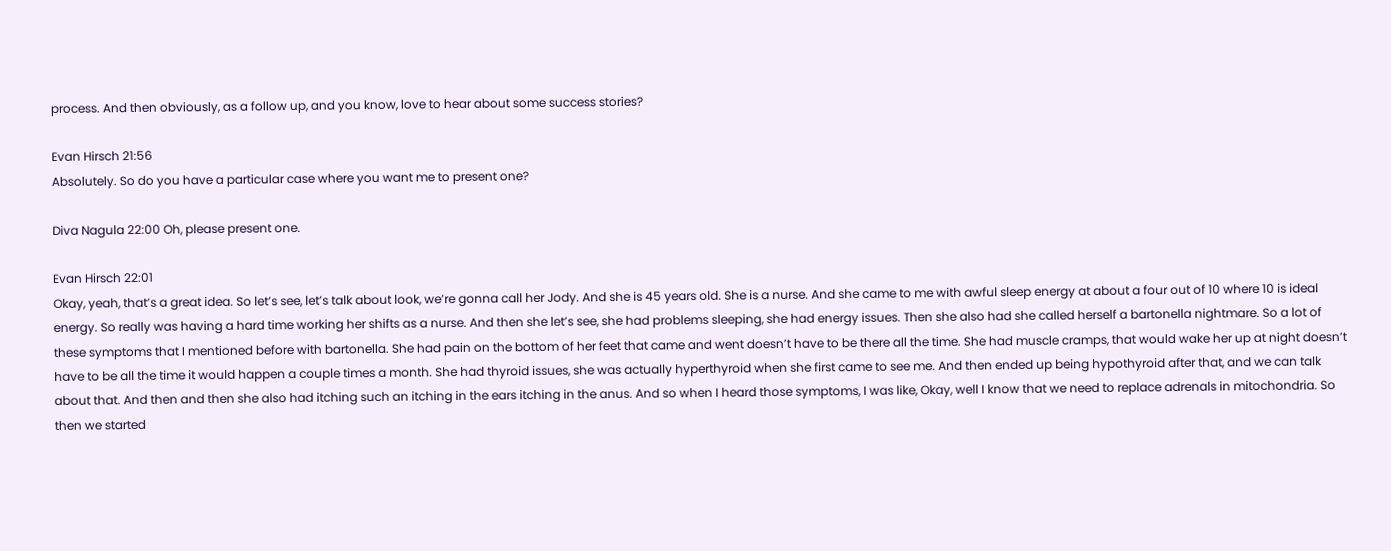process. And then obviously, as a follow up, and you know, love to hear about some success stories?

Evan Hirsch 21:56
Absolutely. So do you have a particular case where you want me to present one?

Diva Nagula 22:00 Oh, please present one.

Evan Hirsch 22:01
Okay, yeah, that’s a great idea. So let’s see, let’s talk about look, we’re gonna call her Jody. And she is 45 years old. She is a nurse. And she came to me with awful sleep energy at about a four out of 10 where 10 is ideal energy. So really was having a hard time working her shifts as a nurse. And then she let’s see, she had problems sleeping, she had energy issues. Then she also had she called herself a bartonella nightmare. So a lot of these symptoms that I mentioned before with bartonella. She had pain on the bottom of her feet that came and went doesn’t have to be there all the time. She had muscle cramps, that would wake her up at night doesn’t have to be all the time it would happen a couple times a month. She had thyroid issues, she was actually hyperthyroid when she first came to see me. And then ended up being hypothyroid after that, and we can talk about that. And then and then she also had itching such an itching in the ears itching in the anus. And so when I heard those symptoms, I was like, Okay, well I know that we need to replace adrenals in mitochondria. So then we started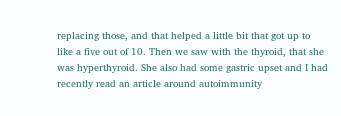replacing those, and that helped a little bit that got up to like a five out of 10. Then we saw with the thyroid, that she was hyperthyroid. She also had some gastric upset and I had recently read an article around autoimmunity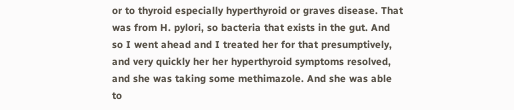or to thyroid especially hyperthyroid or graves disease. That was from H. pylori, so bacteria that exists in the gut. And so I went ahead and I treated her for that presumptively, and very quickly her her hyperthyroid symptoms resolved, and she was taking some methimazole. And she was able to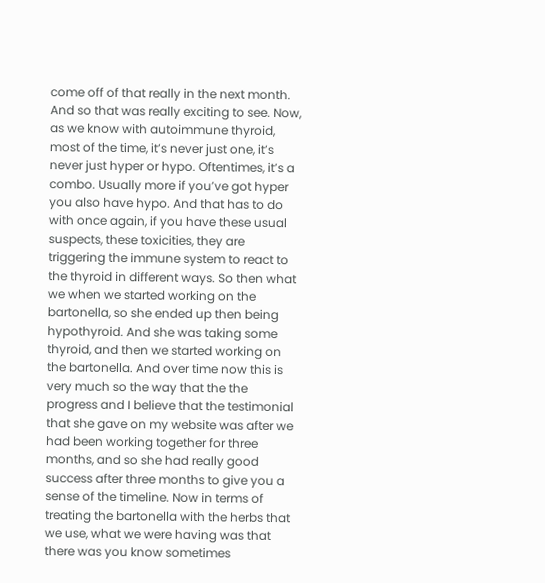come off of that really in the next month. And so that was really exciting to see. Now, as we know with autoimmune thyroid, most of the time, it’s never just one, it’s never just hyper or hypo. Oftentimes, it’s a combo. Usually more if you’ve got hyper you also have hypo. And that has to do with once again, if you have these usual suspects, these toxicities, they are triggering the immune system to react to the thyroid in different ways. So then what we when we started working on the bartonella, so she ended up then being hypothyroid. And she was taking some thyroid, and then we started working on the bartonella. And over time now this is very much so the way that the the progress and I believe that the testimonial that she gave on my website was after we had been working together for three months, and so she had really good success after three months to give you a sense of the timeline. Now in terms of treating the bartonella with the herbs that we use, what we were having was that there was you know sometimes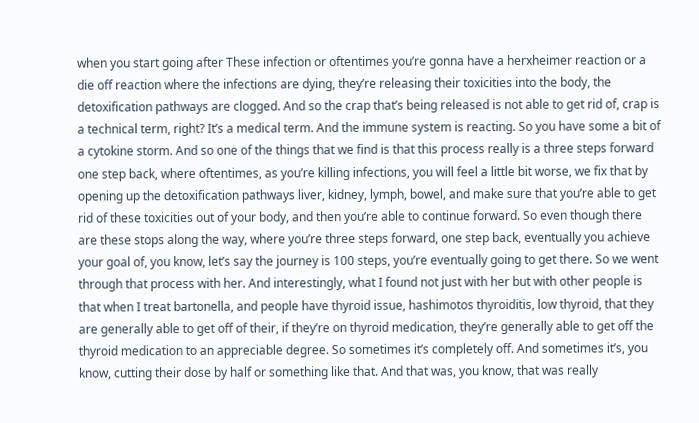when you start going after These infection or oftentimes you’re gonna have a herxheimer reaction or a die off reaction where the infections are dying, they’re releasing their toxicities into the body, the detoxification pathways are clogged. And so the crap that’s being released is not able to get rid of, crap is a technical term, right? It’s a medical term. And the immune system is reacting. So you have some a bit of a cytokine storm. And so one of the things that we find is that this process really is a three steps forward one step back, where oftentimes, as you’re killing infections, you will feel a little bit worse, we fix that by opening up the detoxification pathways liver, kidney, lymph, bowel, and make sure that you’re able to get rid of these toxicities out of your body, and then you’re able to continue forward. So even though there are these stops along the way, where you’re three steps forward, one step back, eventually you achieve your goal of, you know, let’s say the journey is 100 steps, you’re eventually going to get there. So we went through that process with her. And interestingly, what I found not just with her but with other people is that when I treat bartonella, and people have thyroid issue, hashimotos thyroiditis, low thyroid, that they are generally able to get off of their, if they’re on thyroid medication, they’re generally able to get off the thyroid medication to an appreciable degree. So sometimes it’s completely off. And sometimes it’s, you know, cutting their dose by half or something like that. And that was, you know, that was really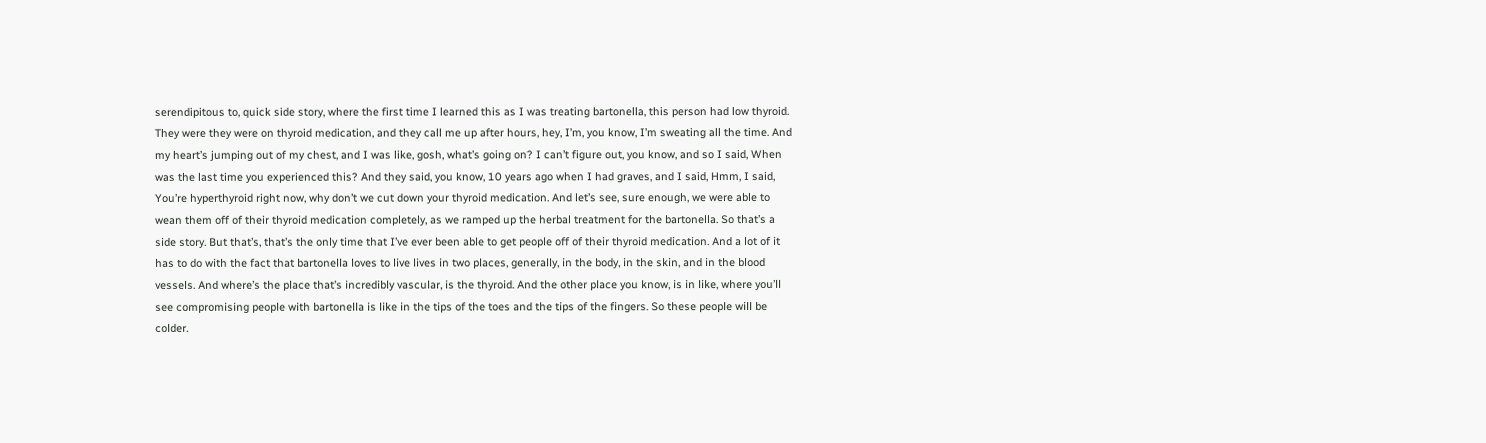serendipitous to, quick side story, where the first time I learned this as I was treating bartonella, this person had low thyroid. They were they were on thyroid medication, and they call me up after hours, hey, I’m, you know, I’m sweating all the time. And my heart’s jumping out of my chest, and I was like, gosh, what’s going on? I can’t figure out, you know, and so I said, When was the last time you experienced this? And they said, you know, 10 years ago when I had graves, and I said, Hmm, I said, You’re hyperthyroid right now, why don’t we cut down your thyroid medication. And let’s see, sure enough, we were able to wean them off of their thyroid medication completely, as we ramped up the herbal treatment for the bartonella. So that’s a side story. But that’s, that’s the only time that I’ve ever been able to get people off of their thyroid medication. And a lot of it has to do with the fact that bartonella loves to live lives in two places, generally, in the body, in the skin, and in the blood vessels. And where’s the place that’s incredibly vascular, is the thyroid. And the other place you know, is in like, where you’ll see compromising people with bartonella is like in the tips of the toes and the tips of the fingers. So these people will be colder.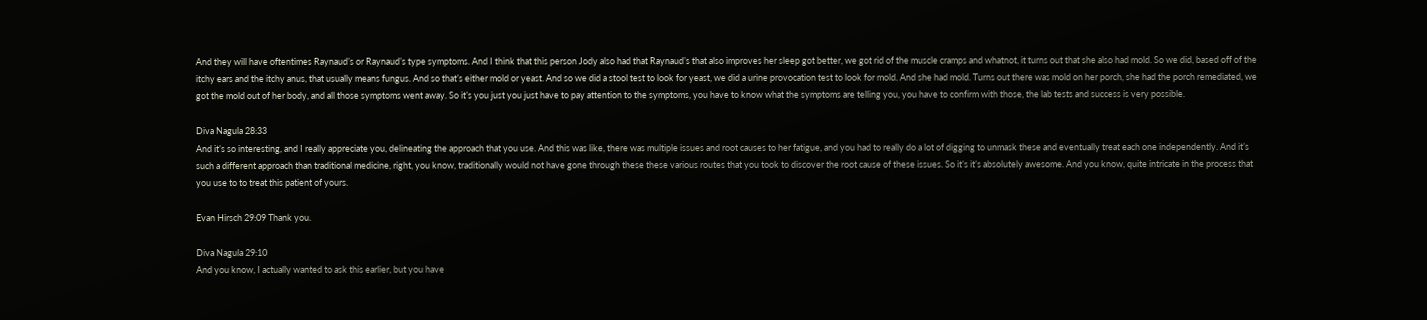And they will have oftentimes Raynaud’s or Raynaud’s type symptoms. And I think that this person Jody also had that Raynaud’s that also improves her sleep got better, we got rid of the muscle cramps and whatnot, it turns out that she also had mold. So we did, based off of the itchy ears and the itchy anus, that usually means fungus. And so that’s either mold or yeast. And so we did a stool test to look for yeast, we did a urine provocation test to look for mold. And she had mold. Turns out there was mold on her porch, she had the porch remediated, we got the mold out of her body, and all those symptoms went away. So it’s you just you just have to pay attention to the symptoms, you have to know what the symptoms are telling you, you have to confirm with those, the lab tests and success is very possible.

Diva Nagula 28:33
And it’s so interesting, and I really appreciate you, delineating the approach that you use. And this was like, there was multiple issues and root causes to her fatigue, and you had to really do a lot of digging to unmask these and eventually treat each one independently. And it’s such a different approach than traditional medicine, right, you know, traditionally would not have gone through these these various routes that you took to discover the root cause of these issues. So it’s it’s absolutely awesome. And you know, quite intricate in the process that you use to to treat this patient of yours.

Evan Hirsch 29:09 Thank you.

Diva Nagula 29:10
And you know, I actually wanted to ask this earlier, but you have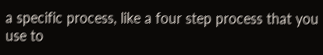a specific process, like a four step process that you use to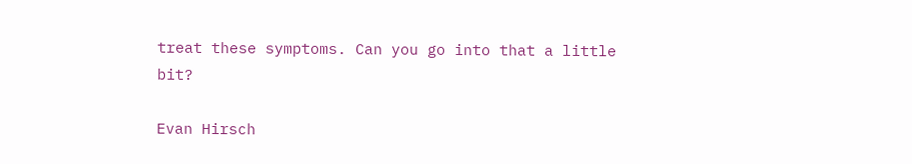treat these symptoms. Can you go into that a little bit?

Evan Hirsch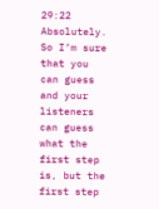29:22
Absolutely. So I’m sure that you can guess and your listeners can guess what the first step is, but the first step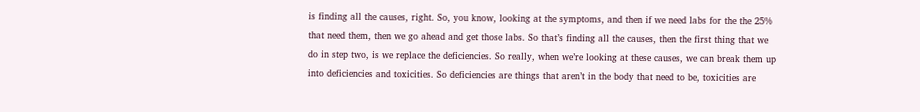is finding all the causes, right. So, you know, looking at the symptoms, and then if we need labs for the the 25% that need them, then we go ahead and get those labs. So that’s finding all the causes, then the first thing that we do in step two, is we replace the deficiencies. So really, when we’re looking at these causes, we can break them up into deficiencies and toxicities. So deficiencies are things that aren’t in the body that need to be, toxicities are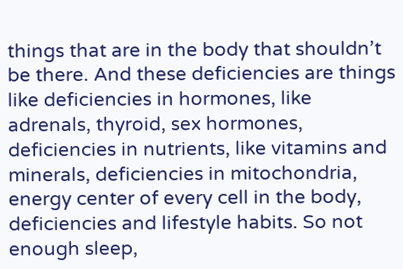things that are in the body that shouldn’t be there. And these deficiencies are things like deficiencies in hormones, like adrenals, thyroid, sex hormones, deficiencies in nutrients, like vitamins and minerals, deficiencies in mitochondria, energy center of every cell in the body, deficiencies and lifestyle habits. So not enough sleep,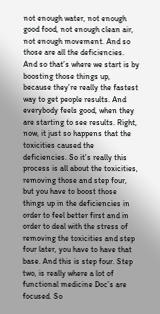not enough water, not enough good food, not enough clean air, not enough movement. And so those are all the deficiencies. And so that’s where we start is by boosting those things up, because they’re really the fastest way to get people results. And everybody feels good, when they are starting to see results. Right, now, it just so happens that the toxicities caused the deficiencies. So it’s really this process is all about the toxicities, removing those and step four, but you have to boost those things up in the deficiencies in order to feel better first and in order to deal with the stress of removing the toxicities and step four later, you have to have that base. And this is step four. Step two, is really where a lot of functional medicine Doc’s are focused. So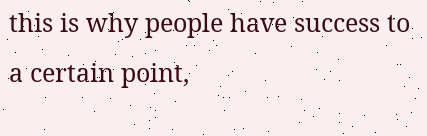this is why people have success to a certain point,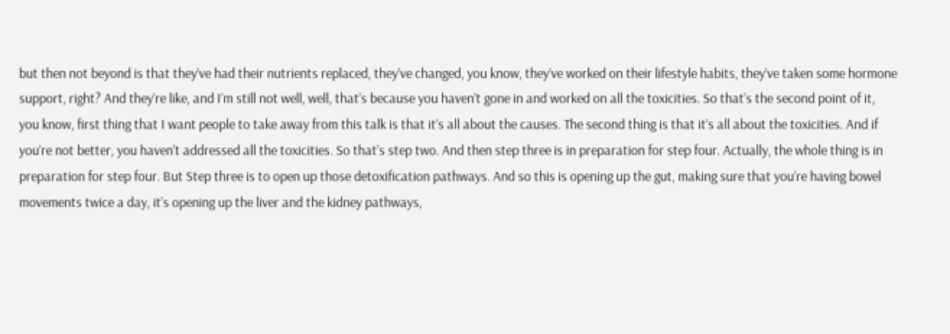but then not beyond is that they’ve had their nutrients replaced, they’ve changed, you know, they’ve worked on their lifestyle habits, they’ve taken some hormone support, right? And they’re like, and I’m still not well, well, that’s because you haven’t gone in and worked on all the toxicities. So that’s the second point of it, you know, first thing that I want people to take away from this talk is that it’s all about the causes. The second thing is that it’s all about the toxicities. And if you’re not better, you haven’t addressed all the toxicities. So that’s step two. And then step three is in preparation for step four. Actually, the whole thing is in preparation for step four. But Step three is to open up those detoxification pathways. And so this is opening up the gut, making sure that you’re having bowel movements twice a day, it’s opening up the liver and the kidney pathways,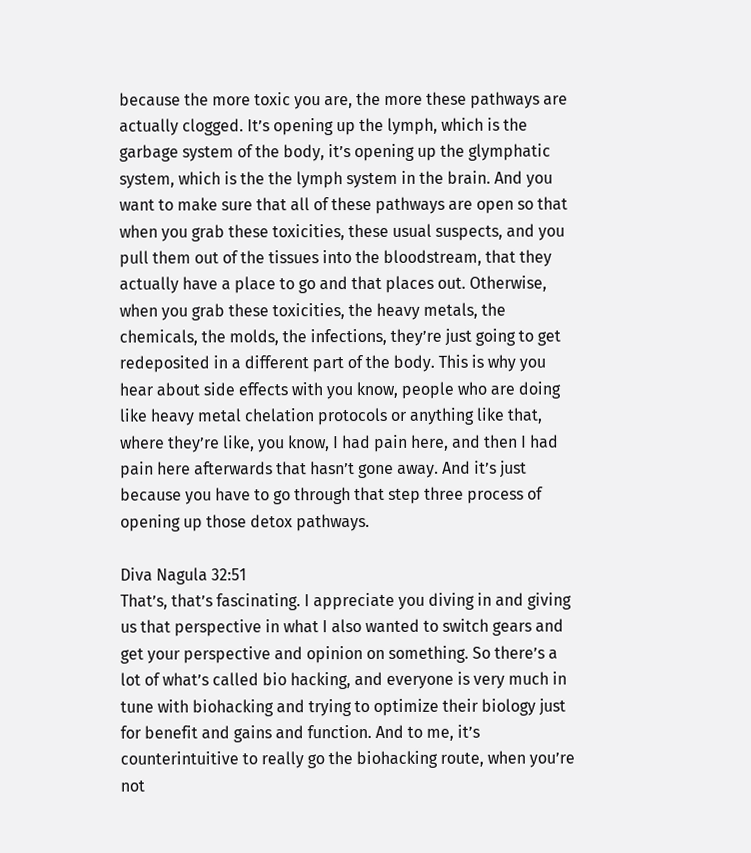because the more toxic you are, the more these pathways are actually clogged. It’s opening up the lymph, which is the garbage system of the body, it’s opening up the glymphatic system, which is the the lymph system in the brain. And you want to make sure that all of these pathways are open so that when you grab these toxicities, these usual suspects, and you pull them out of the tissues into the bloodstream, that they actually have a place to go and that places out. Otherwise, when you grab these toxicities, the heavy metals, the chemicals, the molds, the infections, they’re just going to get redeposited in a different part of the body. This is why you hear about side effects with you know, people who are doing like heavy metal chelation protocols or anything like that, where they’re like, you know, I had pain here, and then I had pain here afterwards that hasn’t gone away. And it’s just because you have to go through that step three process of opening up those detox pathways.

Diva Nagula 32:51
That’s, that’s fascinating. I appreciate you diving in and giving us that perspective in what I also wanted to switch gears and get your perspective and opinion on something. So there’s a lot of what’s called bio hacking, and everyone is very much in tune with biohacking and trying to optimize their biology just for benefit and gains and function. And to me, it’s counterintuitive to really go the biohacking route, when you’re not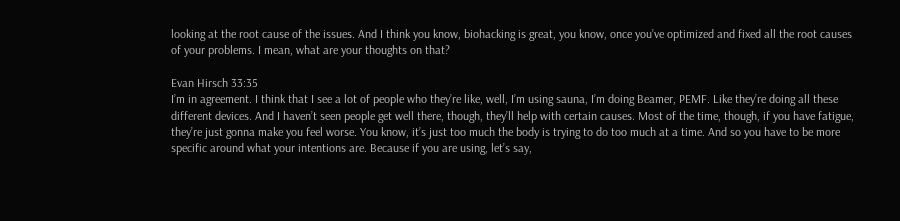looking at the root cause of the issues. And I think you know, biohacking is great, you know, once you’ve optimized and fixed all the root causes of your problems. I mean, what are your thoughts on that?

Evan Hirsch 33:35
I’m in agreement. I think that I see a lot of people who they’re like, well, I’m using sauna, I’m doing Beamer, PEMF. Like they’re doing all these different devices. And I haven’t seen people get well there, though, they’ll help with certain causes. Most of the time, though, if you have fatigue, they’re just gonna make you feel worse. You know, it’s just too much the body is trying to do too much at a time. And so you have to be more specific around what your intentions are. Because if you are using, let’s say,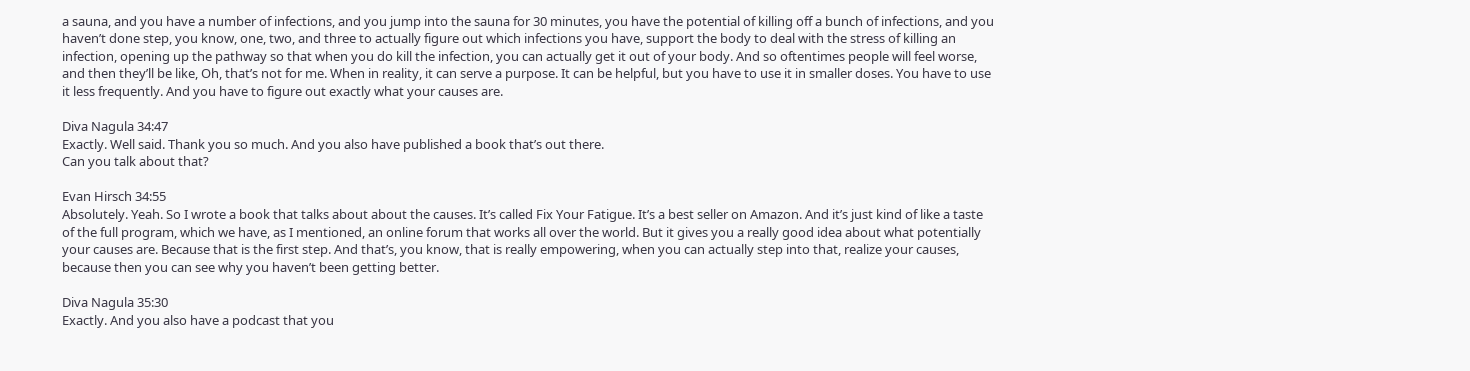a sauna, and you have a number of infections, and you jump into the sauna for 30 minutes, you have the potential of killing off a bunch of infections, and you haven’t done step, you know, one, two, and three to actually figure out which infections you have, support the body to deal with the stress of killing an infection, opening up the pathway so that when you do kill the infection, you can actually get it out of your body. And so oftentimes people will feel worse, and then they’ll be like, Oh, that’s not for me. When in reality, it can serve a purpose. It can be helpful, but you have to use it in smaller doses. You have to use it less frequently. And you have to figure out exactly what your causes are.

Diva Nagula 34:47
Exactly. Well said. Thank you so much. And you also have published a book that’s out there.
Can you talk about that?

Evan Hirsch 34:55
Absolutely. Yeah. So I wrote a book that talks about about the causes. It’s called Fix Your Fatigue. It’s a best seller on Amazon. And it’s just kind of like a taste of the full program, which we have, as I mentioned, an online forum that works all over the world. But it gives you a really good idea about what potentially your causes are. Because that is the first step. And that’s, you know, that is really empowering, when you can actually step into that, realize your causes, because then you can see why you haven’t been getting better.

Diva Nagula 35:30
Exactly. And you also have a podcast that you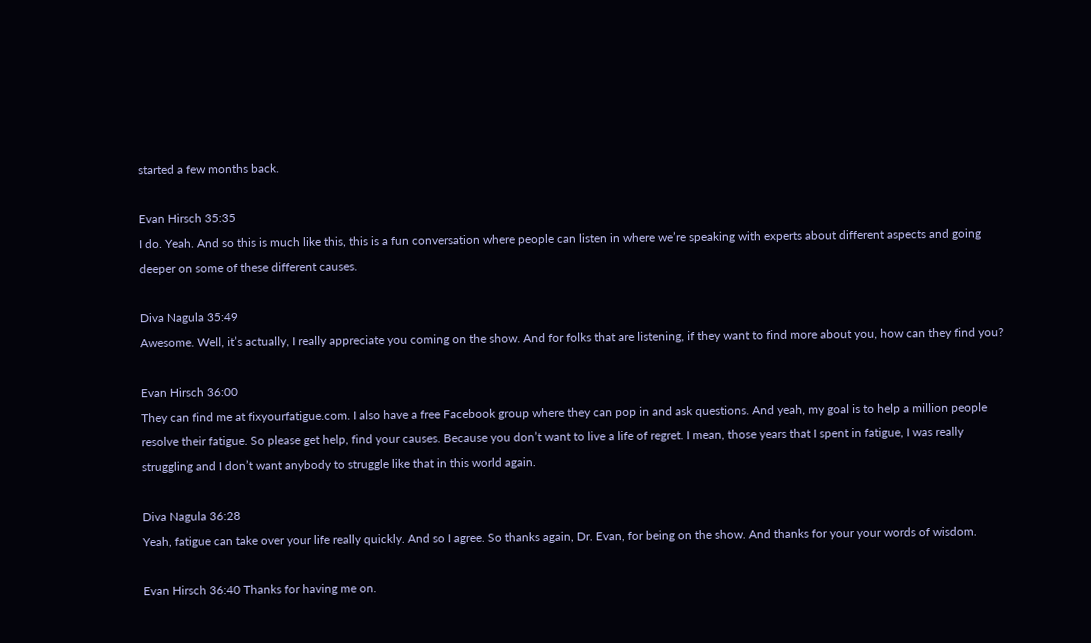started a few months back.

Evan Hirsch 35:35
I do. Yeah. And so this is much like this, this is a fun conversation where people can listen in where we’re speaking with experts about different aspects and going deeper on some of these different causes.

Diva Nagula 35:49
Awesome. Well, it’s actually, I really appreciate you coming on the show. And for folks that are listening, if they want to find more about you, how can they find you?

Evan Hirsch 36:00
They can find me at fixyourfatigue.com. I also have a free Facebook group where they can pop in and ask questions. And yeah, my goal is to help a million people resolve their fatigue. So please get help, find your causes. Because you don’t want to live a life of regret. I mean, those years that I spent in fatigue, I was really struggling and I don’t want anybody to struggle like that in this world again.

Diva Nagula 36:28
Yeah, fatigue can take over your life really quickly. And so I agree. So thanks again, Dr. Evan, for being on the show. And thanks for your your words of wisdom.

Evan Hirsch 36:40 Thanks for having me on.